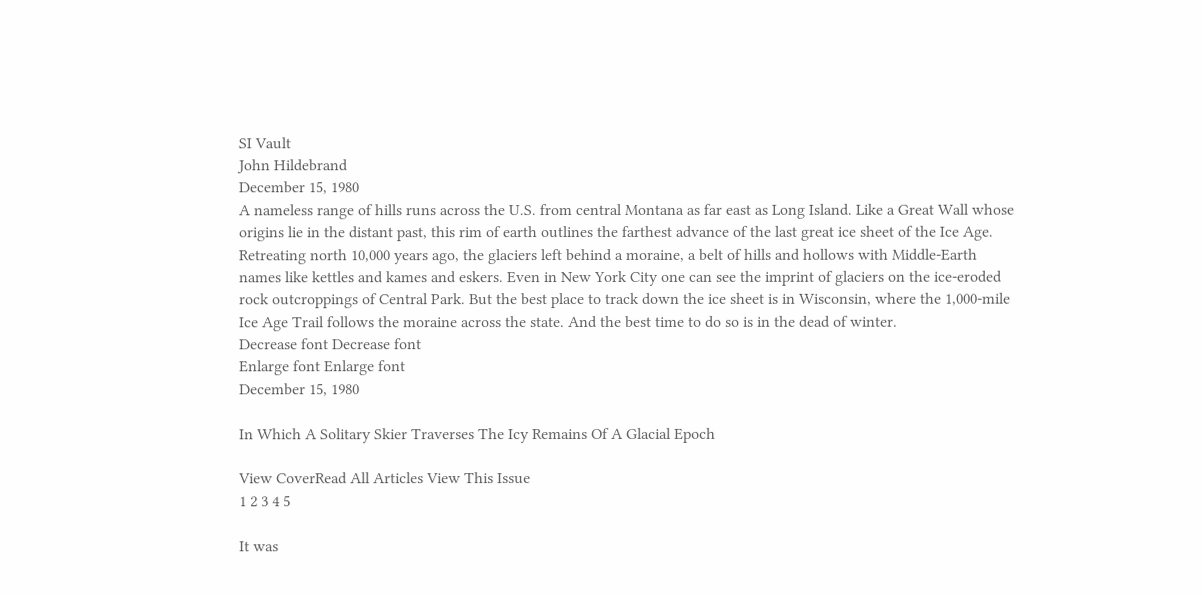SI Vault
John Hildebrand
December 15, 1980
A nameless range of hills runs across the U.S. from central Montana as far east as Long Island. Like a Great Wall whose origins lie in the distant past, this rim of earth outlines the farthest advance of the last great ice sheet of the Ice Age. Retreating north 10,000 years ago, the glaciers left behind a moraine, a belt of hills and hollows with Middle-Earth names like kettles and kames and eskers. Even in New York City one can see the imprint of glaciers on the ice-eroded rock outcroppings of Central Park. But the best place to track down the ice sheet is in Wisconsin, where the 1,000-mile Ice Age Trail follows the moraine across the state. And the best time to do so is in the dead of winter.
Decrease font Decrease font
Enlarge font Enlarge font
December 15, 1980

In Which A Solitary Skier Traverses The Icy Remains Of A Glacial Epoch

View CoverRead All Articles View This Issue
1 2 3 4 5

It was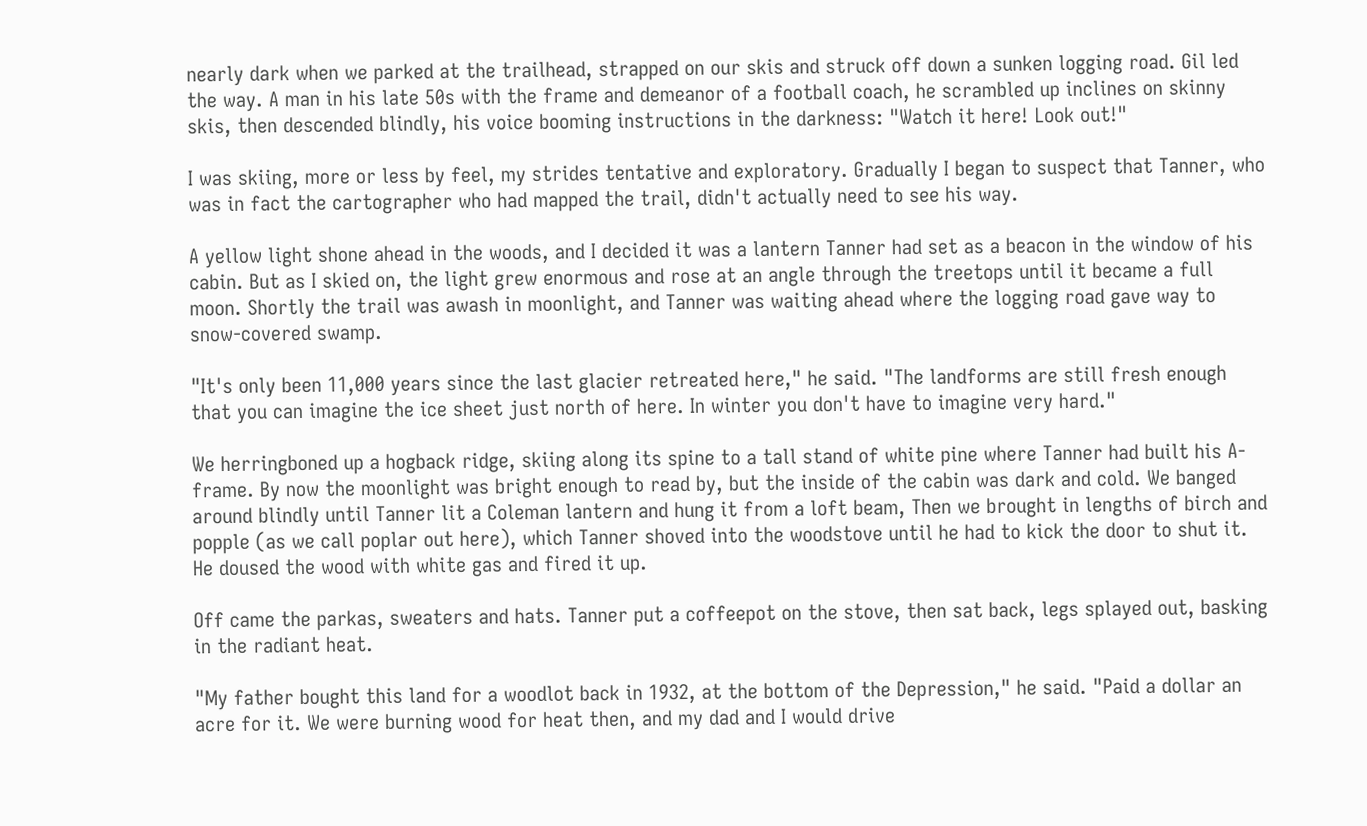nearly dark when we parked at the trailhead, strapped on our skis and struck off down a sunken logging road. Gil led the way. A man in his late 50s with the frame and demeanor of a football coach, he scrambled up inclines on skinny skis, then descended blindly, his voice booming instructions in the darkness: "Watch it here! Look out!"

I was skiing, more or less by feel, my strides tentative and exploratory. Gradually I began to suspect that Tanner, who was in fact the cartographer who had mapped the trail, didn't actually need to see his way.

A yellow light shone ahead in the woods, and I decided it was a lantern Tanner had set as a beacon in the window of his cabin. But as I skied on, the light grew enormous and rose at an angle through the treetops until it became a full moon. Shortly the trail was awash in moonlight, and Tanner was waiting ahead where the logging road gave way to snow-covered swamp.

"It's only been 11,000 years since the last glacier retreated here," he said. "The landforms are still fresh enough that you can imagine the ice sheet just north of here. In winter you don't have to imagine very hard."

We herringboned up a hogback ridge, skiing along its spine to a tall stand of white pine where Tanner had built his A-frame. By now the moonlight was bright enough to read by, but the inside of the cabin was dark and cold. We banged around blindly until Tanner lit a Coleman lantern and hung it from a loft beam, Then we brought in lengths of birch and popple (as we call poplar out here), which Tanner shoved into the woodstove until he had to kick the door to shut it. He doused the wood with white gas and fired it up.

Off came the parkas, sweaters and hats. Tanner put a coffeepot on the stove, then sat back, legs splayed out, basking in the radiant heat.

"My father bought this land for a woodlot back in 1932, at the bottom of the Depression," he said. "Paid a dollar an acre for it. We were burning wood for heat then, and my dad and I would drive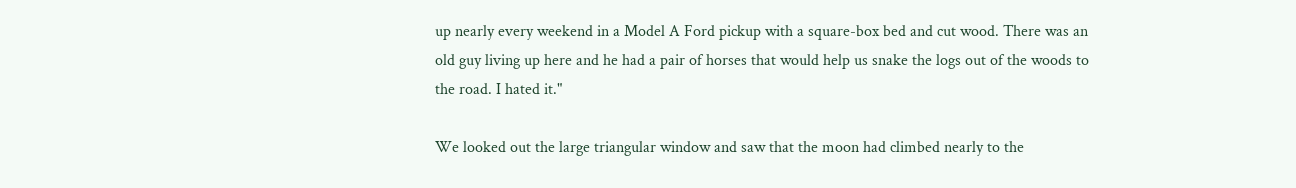up nearly every weekend in a Model A Ford pickup with a square-box bed and cut wood. There was an old guy living up here and he had a pair of horses that would help us snake the logs out of the woods to the road. I hated it."

We looked out the large triangular window and saw that the moon had climbed nearly to the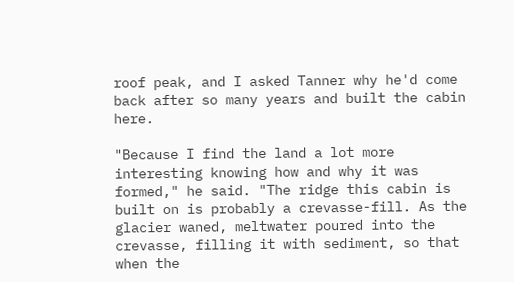roof peak, and I asked Tanner why he'd come back after so many years and built the cabin here.

"Because I find the land a lot more interesting knowing how and why it was formed," he said. "The ridge this cabin is built on is probably a crevasse-fill. As the glacier waned, meltwater poured into the crevasse, filling it with sediment, so that when the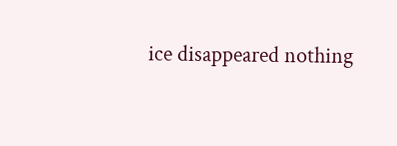ice disappeared nothing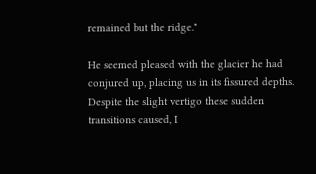remained but the ridge."

He seemed pleased with the glacier he had conjured up, placing us in its fissured depths. Despite the slight vertigo these sudden transitions caused, I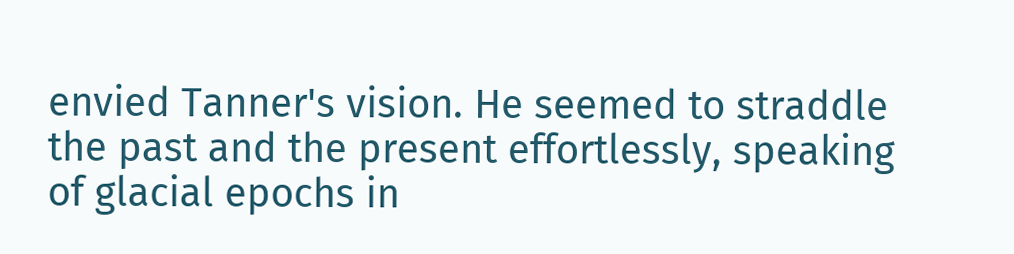envied Tanner's vision. He seemed to straddle the past and the present effortlessly, speaking of glacial epochs in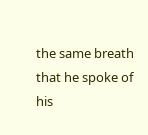the same breath that he spoke of his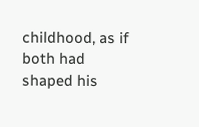childhood, as if both had shaped his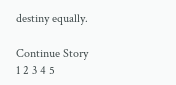destiny equally.

Continue Story
1 2 3 4 5